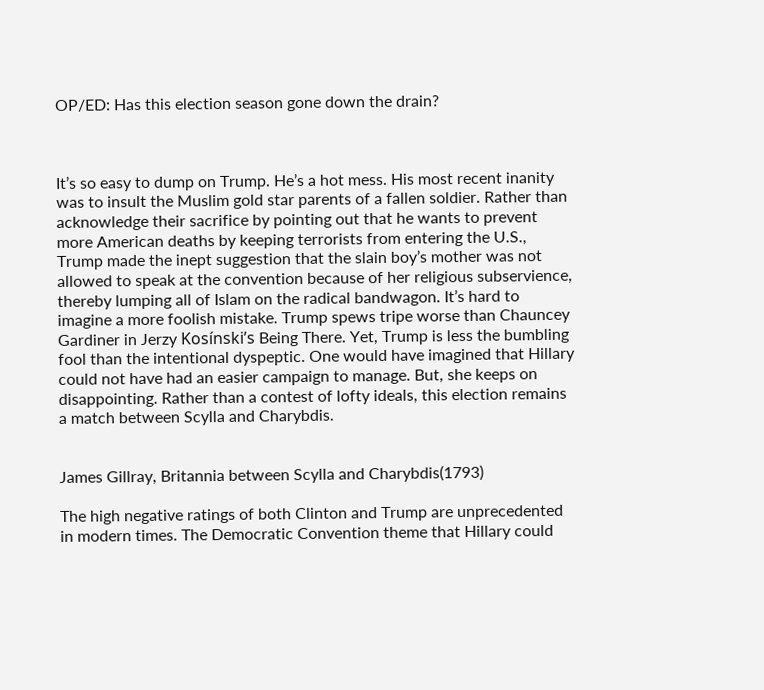OP/ED: Has this election season gone down the drain?



It’s so easy to dump on Trump. He’s a hot mess. His most recent inanity was to insult the Muslim gold star parents of a fallen soldier. Rather than acknowledge their sacrifice by pointing out that he wants to prevent more American deaths by keeping terrorists from entering the U.S., Trump made the inept suggestion that the slain boy’s mother was not allowed to speak at the convention because of her religious subservience, thereby lumping all of Islam on the radical bandwagon. It’s hard to imagine a more foolish mistake. Trump spews tripe worse than Chauncey Gardiner in Jerzy Kosínski’s Being There. Yet, Trump is less the bumbling fool than the intentional dyspeptic. One would have imagined that Hillary could not have had an easier campaign to manage. But, she keeps on disappointing. Rather than a contest of lofty ideals, this election remains a match between Scylla and Charybdis.


James Gillray, Britannia between Scylla and Charybdis(1793)

The high negative ratings of both Clinton and Trump are unprecedented in modern times. The Democratic Convention theme that Hillary could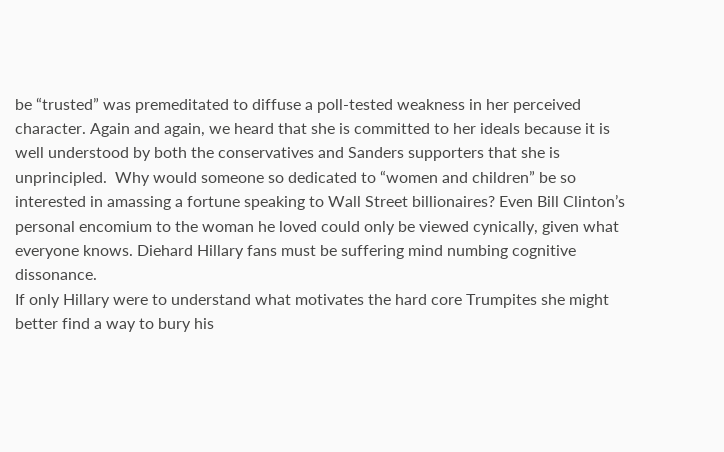be “trusted” was premeditated to diffuse a poll-tested weakness in her perceived character. Again and again, we heard that she is committed to her ideals because it is well understood by both the conservatives and Sanders supporters that she is unprincipled.  Why would someone so dedicated to “women and children” be so interested in amassing a fortune speaking to Wall Street billionaires? Even Bill Clinton’s personal encomium to the woman he loved could only be viewed cynically, given what everyone knows. Diehard Hillary fans must be suffering mind numbing cognitive dissonance.
If only Hillary were to understand what motivates the hard core Trumpites she might better find a way to bury his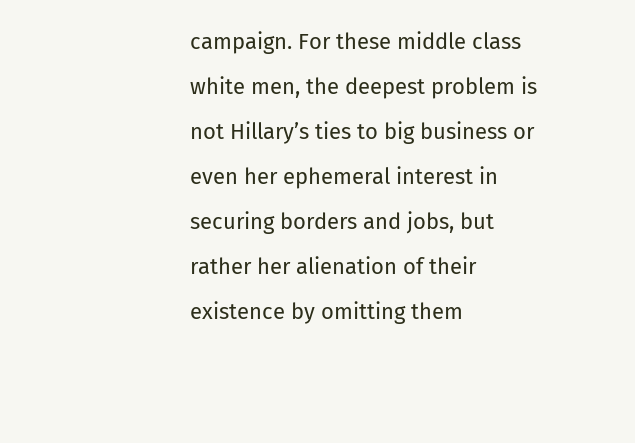campaign. For these middle class white men, the deepest problem is not Hillary’s ties to big business or even her ephemeral interest in securing borders and jobs, but rather her alienation of their existence by omitting them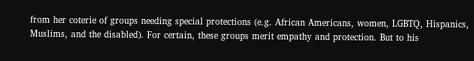from her coterie of groups needing special protections (e.g. African Americans, women, LGBTQ, Hispanics, Muslims, and the disabled). For certain, these groups merit empathy and protection. But to his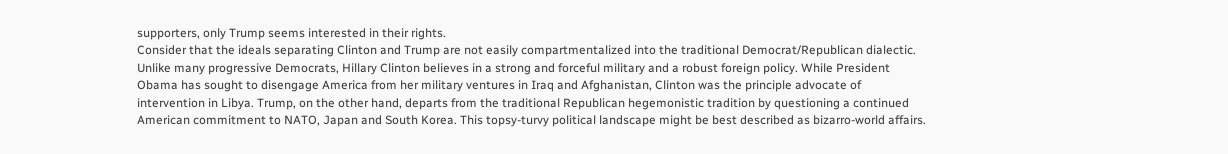supporters, only Trump seems interested in their rights.
Consider that the ideals separating Clinton and Trump are not easily compartmentalized into the traditional Democrat/Republican dialectic. Unlike many progressive Democrats, Hillary Clinton believes in a strong and forceful military and a robust foreign policy. While President Obama has sought to disengage America from her military ventures in Iraq and Afghanistan, Clinton was the principle advocate of intervention in Libya. Trump, on the other hand, departs from the traditional Republican hegemonistic tradition by questioning a continued American commitment to NATO, Japan and South Korea. This topsy-turvy political landscape might be best described as bizarro-world affairs.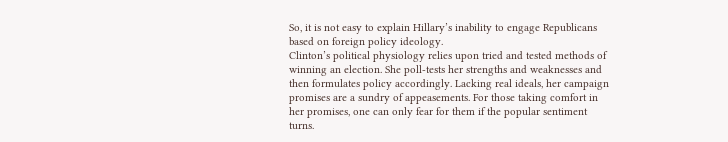So, it is not easy to explain Hillary’s inability to engage Republicans based on foreign policy ideology.
Clinton’s political physiology relies upon tried and tested methods of winning an election. She poll-tests her strengths and weaknesses and then formulates policy accordingly. Lacking real ideals, her campaign promises are a sundry of appeasements. For those taking comfort in her promises, one can only fear for them if the popular sentiment turns.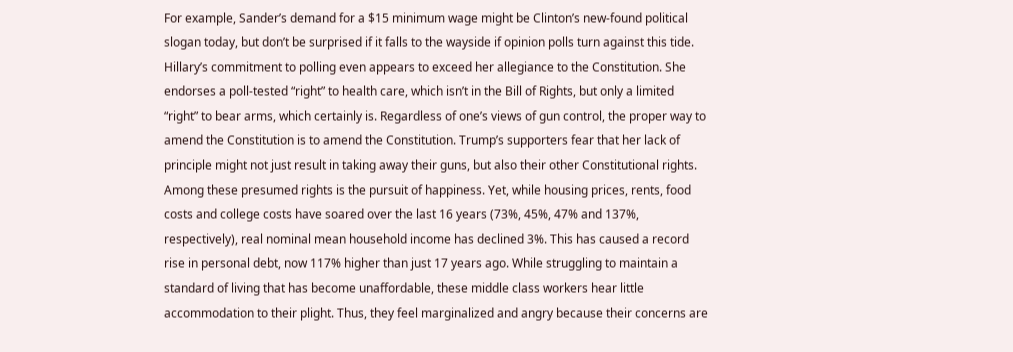For example, Sander’s demand for a $15 minimum wage might be Clinton’s new-found political slogan today, but don’t be surprised if it falls to the wayside if opinion polls turn against this tide.
Hillary’s commitment to polling even appears to exceed her allegiance to the Constitution. She endorses a poll-tested “right” to health care, which isn’t in the Bill of Rights, but only a limited “right” to bear arms, which certainly is. Regardless of one’s views of gun control, the proper way to amend the Constitution is to amend the Constitution. Trump’s supporters fear that her lack of principle might not just result in taking away their guns, but also their other Constitutional rights.
Among these presumed rights is the pursuit of happiness. Yet, while housing prices, rents, food costs and college costs have soared over the last 16 years (73%, 45%, 47% and 137%, respectively), real nominal mean household income has declined 3%. This has caused a record rise in personal debt, now 117% higher than just 17 years ago. While struggling to maintain a standard of living that has become unaffordable, these middle class workers hear little accommodation to their plight. Thus, they feel marginalized and angry because their concerns are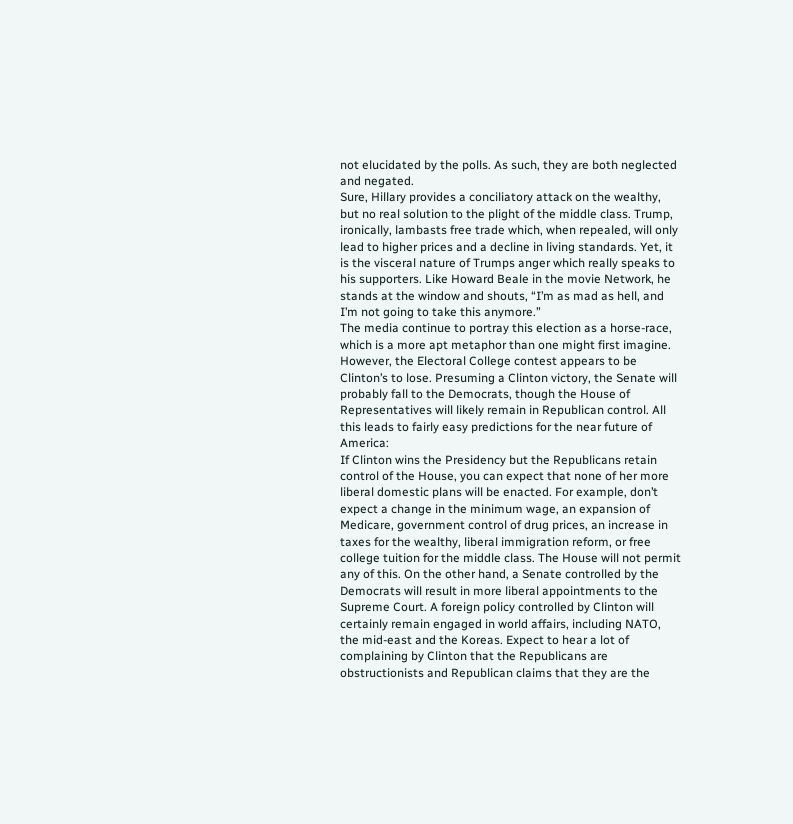not elucidated by the polls. As such, they are both neglected and negated.
Sure, Hillary provides a conciliatory attack on the wealthy, but no real solution to the plight of the middle class. Trump, ironically, lambasts free trade which, when repealed, will only lead to higher prices and a decline in living standards. Yet, it is the visceral nature of Trumps anger which really speaks to his supporters. Like Howard Beale in the movie Network, he stands at the window and shouts, “I’m as mad as hell, and I’m not going to take this anymore.”
The media continue to portray this election as a horse-race, which is a more apt metaphor than one might first imagine. However, the Electoral College contest appears to be Clinton’s to lose. Presuming a Clinton victory, the Senate will probably fall to the Democrats, though the House of Representatives will likely remain in Republican control. All this leads to fairly easy predictions for the near future of America:
If Clinton wins the Presidency but the Republicans retain control of the House, you can expect that none of her more liberal domestic plans will be enacted. For example, don’t expect a change in the minimum wage, an expansion of Medicare, government control of drug prices, an increase in taxes for the wealthy, liberal immigration reform, or free college tuition for the middle class. The House will not permit any of this. On the other hand, a Senate controlled by the Democrats will result in more liberal appointments to the Supreme Court. A foreign policy controlled by Clinton will certainly remain engaged in world affairs, including NATO, the mid-east and the Koreas. Expect to hear a lot of complaining by Clinton that the Republicans are obstructionists and Republican claims that they are the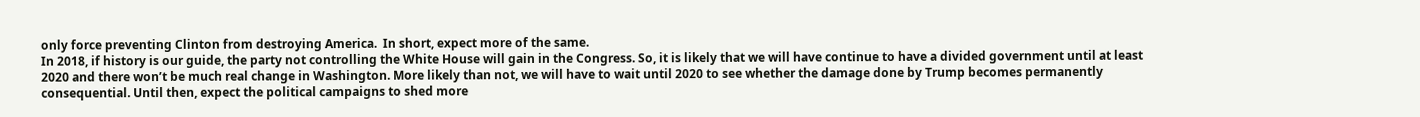only force preventing Clinton from destroying America.  In short, expect more of the same.
In 2018, if history is our guide, the party not controlling the White House will gain in the Congress. So, it is likely that we will have continue to have a divided government until at least 2020 and there won’t be much real change in Washington. More likely than not, we will have to wait until 2020 to see whether the damage done by Trump becomes permanently consequential. Until then, expect the political campaigns to shed more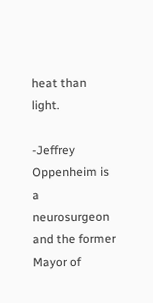heat than light.

-Jeffrey Oppenheim is a neurosurgeon and the former Mayor of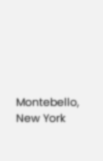Montebello, New York